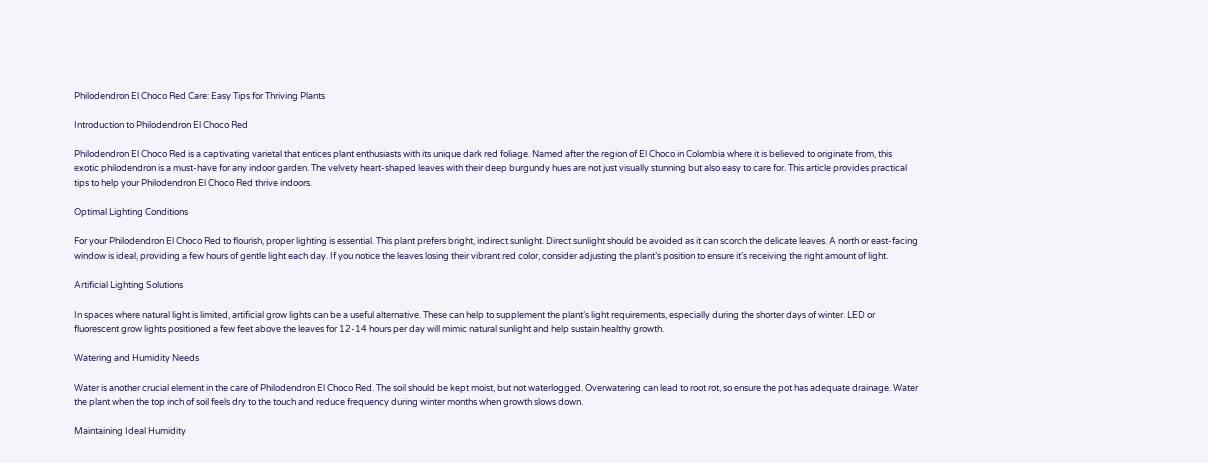Philodendron El Choco Red Care: Easy Tips for Thriving Plants

Introduction to Philodendron El Choco Red

Philodendron El Choco Red is a captivating varietal that entices plant enthusiasts with its unique dark red foliage. Named after the region of El Choco in Colombia where it is believed to originate from, this exotic philodendron is a must-have for any indoor garden. The velvety heart-shaped leaves with their deep burgundy hues are not just visually stunning but also easy to care for. This article provides practical tips to help your Philodendron El Choco Red thrive indoors.

Optimal Lighting Conditions

For your Philodendron El Choco Red to flourish, proper lighting is essential. This plant prefers bright, indirect sunlight. Direct sunlight should be avoided as it can scorch the delicate leaves. A north or east-facing window is ideal, providing a few hours of gentle light each day. If you notice the leaves losing their vibrant red color, consider adjusting the plant’s position to ensure it’s receiving the right amount of light.

Artificial Lighting Solutions

In spaces where natural light is limited, artificial grow lights can be a useful alternative. These can help to supplement the plant’s light requirements, especially during the shorter days of winter. LED or fluorescent grow lights positioned a few feet above the leaves for 12-14 hours per day will mimic natural sunlight and help sustain healthy growth.

Watering and Humidity Needs

Water is another crucial element in the care of Philodendron El Choco Red. The soil should be kept moist, but not waterlogged. Overwatering can lead to root rot, so ensure the pot has adequate drainage. Water the plant when the top inch of soil feels dry to the touch and reduce frequency during winter months when growth slows down.

Maintaining Ideal Humidity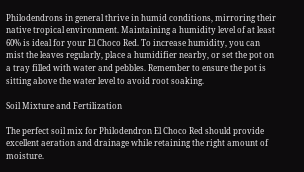Philodendrons in general thrive in humid conditions, mirroring their native tropical environment. Maintaining a humidity level of at least 60% is ideal for your El Choco Red. To increase humidity, you can mist the leaves regularly, place a humidifier nearby, or set the pot on a tray filled with water and pebbles. Remember to ensure the pot is sitting above the water level to avoid root soaking.

Soil Mixture and Fertilization

The perfect soil mix for Philodendron El Choco Red should provide excellent aeration and drainage while retaining the right amount of moisture.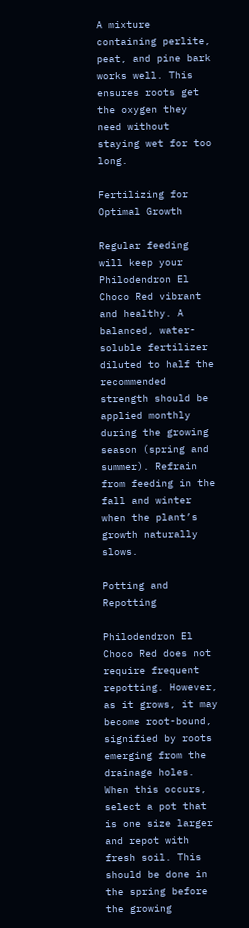A mixture containing perlite, peat, and pine bark works well. This ensures roots get the oxygen they need without staying wet for too long.

Fertilizing for Optimal Growth

Regular feeding will keep your Philodendron El Choco Red vibrant and healthy. A balanced, water-soluble fertilizer diluted to half the recommended strength should be applied monthly during the growing season (spring and summer). Refrain from feeding in the fall and winter when the plant’s growth naturally slows.

Potting and Repotting

Philodendron El Choco Red does not require frequent repotting. However, as it grows, it may become root-bound, signified by roots emerging from the drainage holes. When this occurs, select a pot that is one size larger and repot with fresh soil. This should be done in the spring before the growing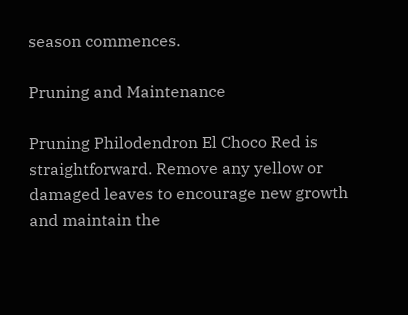season commences.

Pruning and Maintenance

Pruning Philodendron El Choco Red is straightforward. Remove any yellow or damaged leaves to encourage new growth and maintain the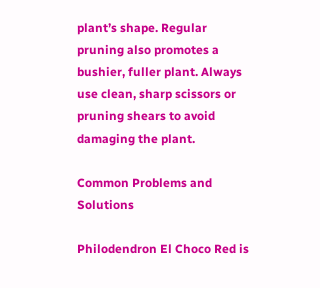plant’s shape. Regular pruning also promotes a bushier, fuller plant. Always use clean, sharp scissors or pruning shears to avoid damaging the plant.

Common Problems and Solutions

Philodendron El Choco Red is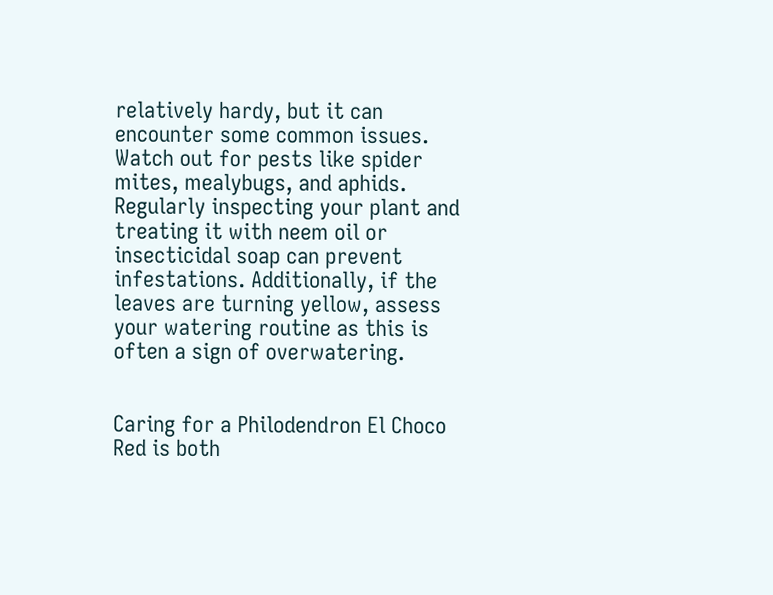relatively hardy, but it can encounter some common issues. Watch out for pests like spider mites, mealybugs, and aphids. Regularly inspecting your plant and treating it with neem oil or insecticidal soap can prevent infestations. Additionally, if the leaves are turning yellow, assess your watering routine as this is often a sign of overwatering.


Caring for a Philodendron El Choco Red is both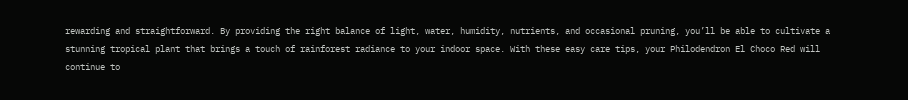rewarding and straightforward. By providing the right balance of light, water, humidity, nutrients, and occasional pruning, you’ll be able to cultivate a stunning tropical plant that brings a touch of rainforest radiance to your indoor space. With these easy care tips, your Philodendron El Choco Red will continue to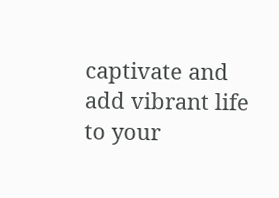captivate and add vibrant life to your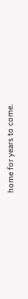home for years to come.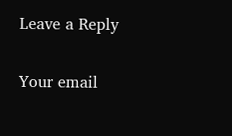Leave a Reply

Your email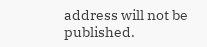address will not be published.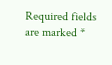Required fields are marked *